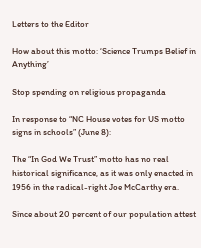Letters to the Editor

How about this motto: ‘Science Trumps Belief in Anything’

Stop spending on religious propaganda

In response to “NC House votes for US motto signs in schools” (June 8):

The “In God We Trust” motto has no real historical significance, as it was only enacted in 1956 in the radical-right Joe McCarthy era.

Since about 20 percent of our population attest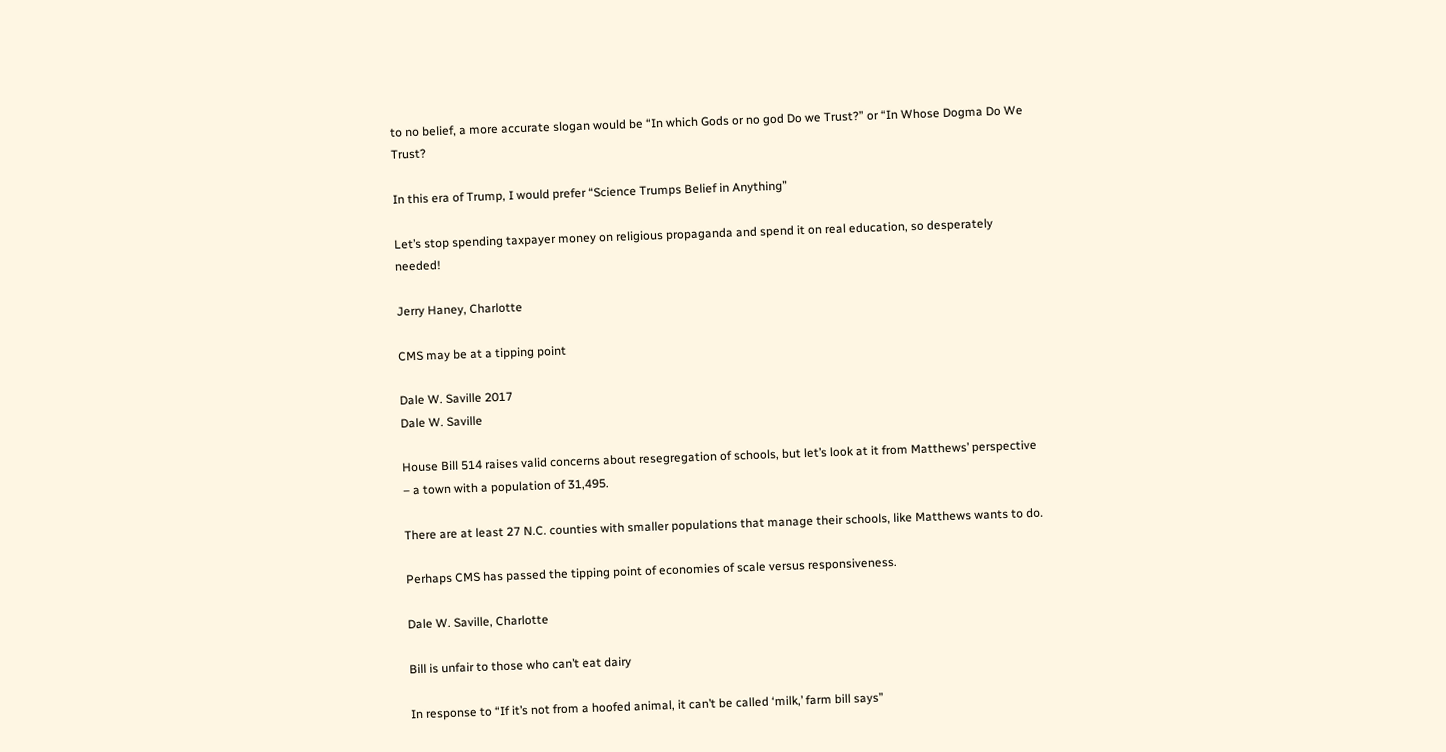to no belief, a more accurate slogan would be “In which Gods or no god Do we Trust?” or “In Whose Dogma Do We Trust?

In this era of Trump, I would prefer “Science Trumps Belief in Anything”

Let’s stop spending taxpayer money on religious propaganda and spend it on real education, so desperately needed!

Jerry Haney, Charlotte

CMS may be at a tipping point

Dale W. Saville 2017
Dale W. Saville

House Bill 514 raises valid concerns about resegregation of schools, but let’s look at it from Matthews’ perspective – a town with a population of 31,495.

There are at least 27 N.C. counties with smaller populations that manage their schools, like Matthews wants to do.

Perhaps CMS has passed the tipping point of economies of scale versus responsiveness.

Dale W. Saville, Charlotte

Bill is unfair to those who can’t eat dairy

In response to “If it’s not from a hoofed animal, it can’t be called ‘milk,’ farm bill says”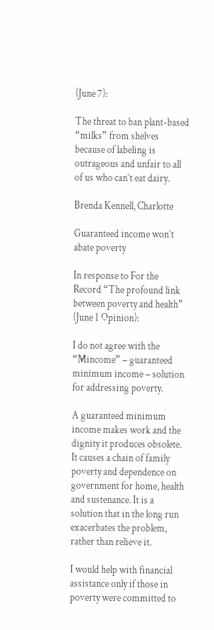(June 7):

The threat to ban plant-based “milks” from shelves because of labeling is outrageous and unfair to all of us who can’t eat dairy.

Brenda Kennell, Charlotte

Guaranteed income won’t abate poverty

In response to For the Record “The profound link between poverty and health” (June 1 Opinion):

I do not agree with the “Mincome” – guaranteed minimum income – solution for addressing poverty.

A guaranteed minimum income makes work and the dignity it produces obsolete. It causes a chain of family poverty and dependence on government for home, health and sustenance. It is a solution that in the long run exacerbates the problem, rather than relieve it.

I would help with financial assistance only if those in poverty were committed to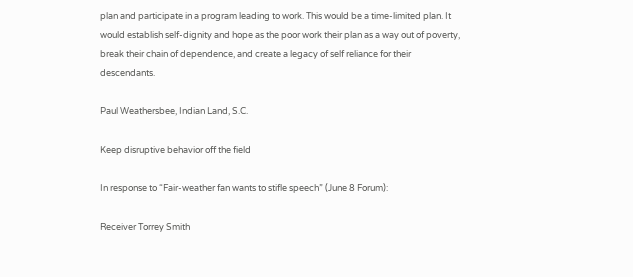plan and participate in a program leading to work. This would be a time-limited plan. It would establish self-dignity and hope as the poor work their plan as a way out of poverty, break their chain of dependence, and create a legacy of self reliance for their descendants.

Paul Weathersbee, Indian Land, S.C.

Keep disruptive behavior off the field

In response to “Fair-weather fan wants to stifle speech” (June 8 Forum):

Receiver Torrey Smith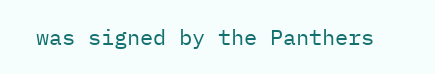was signed by the Panthers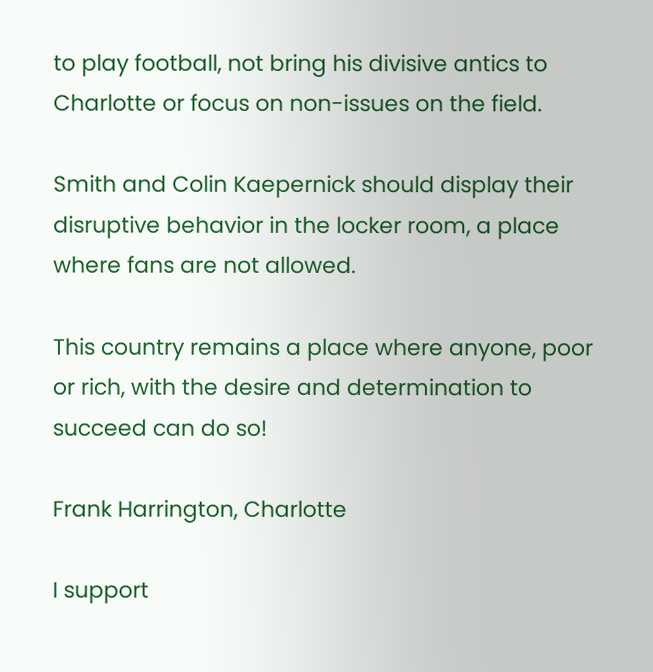to play football, not bring his divisive antics to Charlotte or focus on non-issues on the field.

Smith and Colin Kaepernick should display their disruptive behavior in the locker room, a place where fans are not allowed.

This country remains a place where anyone, poor or rich, with the desire and determination to succeed can do so!

Frank Harrington, Charlotte

I support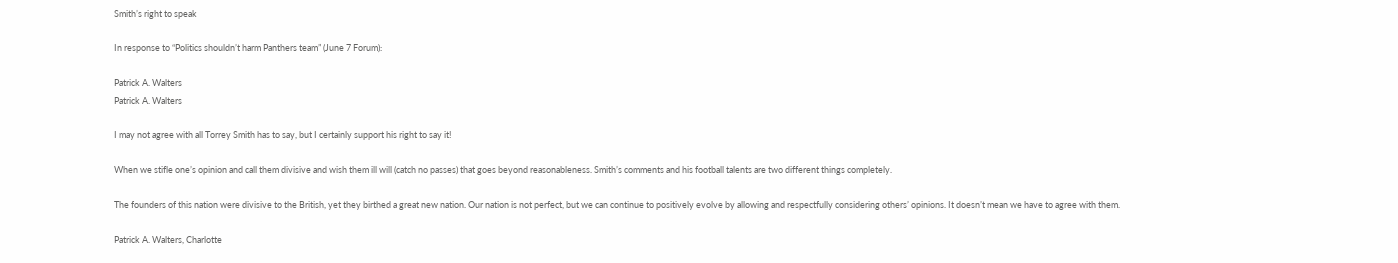Smith’s right to speak

In response to “Politics shouldn’t harm Panthers team” (June 7 Forum):

Patrick A. Walters
Patrick A. Walters

I may not agree with all Torrey Smith has to say, but I certainly support his right to say it!

When we stifle one’s opinion and call them divisive and wish them ill will (catch no passes) that goes beyond reasonableness. Smith’s comments and his football talents are two different things completely.

The founders of this nation were divisive to the British, yet they birthed a great new nation. Our nation is not perfect, but we can continue to positively evolve by allowing and respectfully considering others’ opinions. It doesn’t mean we have to agree with them.

Patrick A. Walters, Charlotte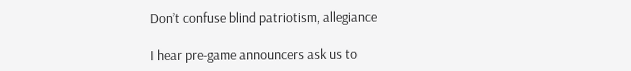Don’t confuse blind patriotism, allegiance

I hear pre-game announcers ask us to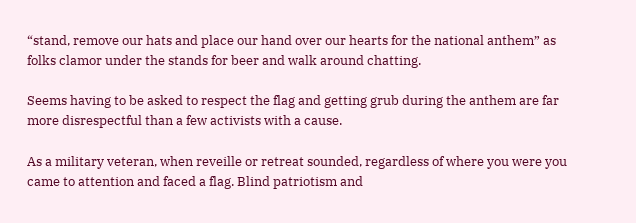“stand, remove our hats and place our hand over our hearts for the national anthem” as folks clamor under the stands for beer and walk around chatting.

Seems having to be asked to respect the flag and getting grub during the anthem are far more disrespectful than a few activists with a cause.

As a military veteran, when reveille or retreat sounded, regardless of where you were you came to attention and faced a flag. Blind patriotism and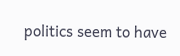politics seem to have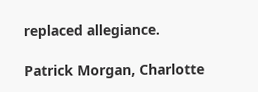replaced allegiance.

Patrick Morgan, Charlotte